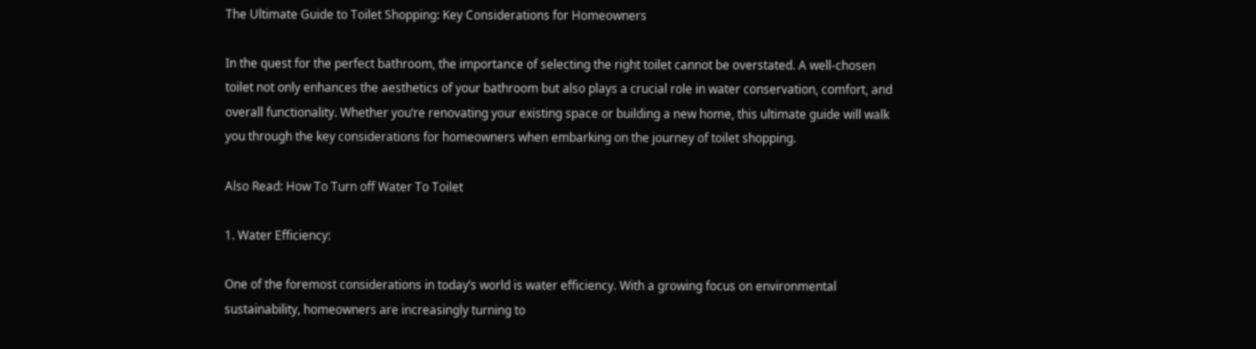The Ultimate Guide to Toilet Shopping: Key Considerations for Homeowners

In the quest for the perfect bathroom, the importance of selecting the right toilet cannot be overstated. A well-chosen toilet not only enhances the aesthetics of your bathroom but also plays a crucial role in water conservation, comfort, and overall functionality. Whether you’re renovating your existing space or building a new home, this ultimate guide will walk you through the key considerations for homeowners when embarking on the journey of toilet shopping.

Also Read: How To Turn off Water To Toilet

1. Water Efficiency:

One of the foremost considerations in today’s world is water efficiency. With a growing focus on environmental sustainability, homeowners are increasingly turning to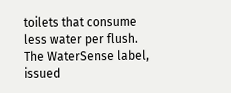toilets that consume less water per flush. The WaterSense label, issued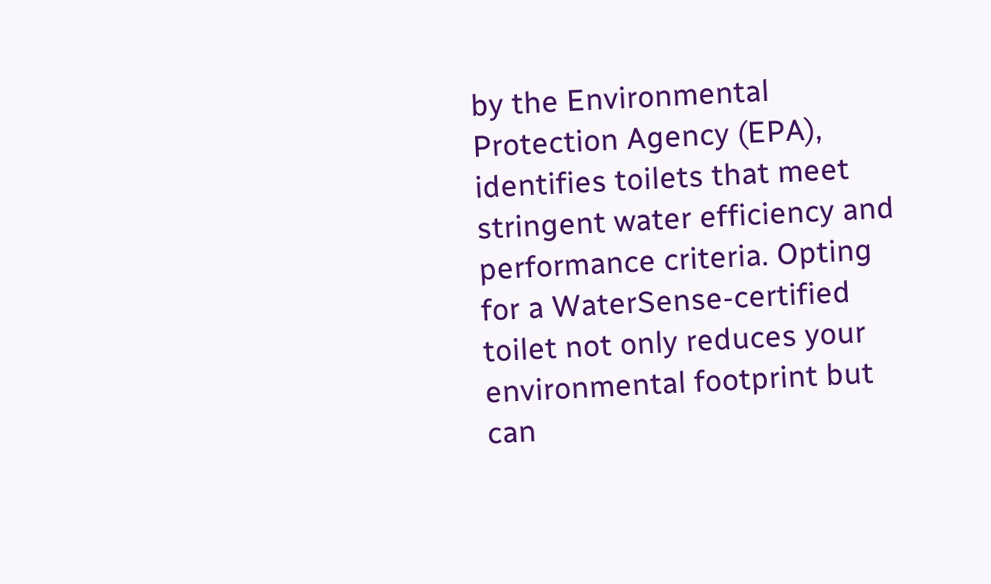by the Environmental Protection Agency (EPA), identifies toilets that meet stringent water efficiency and performance criteria. Opting for a WaterSense-certified toilet not only reduces your environmental footprint but can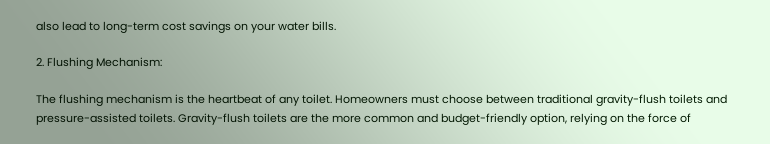also lead to long-term cost savings on your water bills.

2. Flushing Mechanism:

The flushing mechanism is the heartbeat of any toilet. Homeowners must choose between traditional gravity-flush toilets and pressure-assisted toilets. Gravity-flush toilets are the more common and budget-friendly option, relying on the force of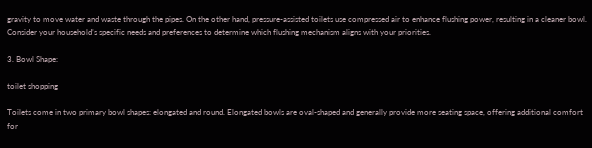gravity to move water and waste through the pipes. On the other hand, pressure-assisted toilets use compressed air to enhance flushing power, resulting in a cleaner bowl. Consider your household’s specific needs and preferences to determine which flushing mechanism aligns with your priorities.

3. Bowl Shape:

toilet shopping

Toilets come in two primary bowl shapes: elongated and round. Elongated bowls are oval-shaped and generally provide more seating space, offering additional comfort for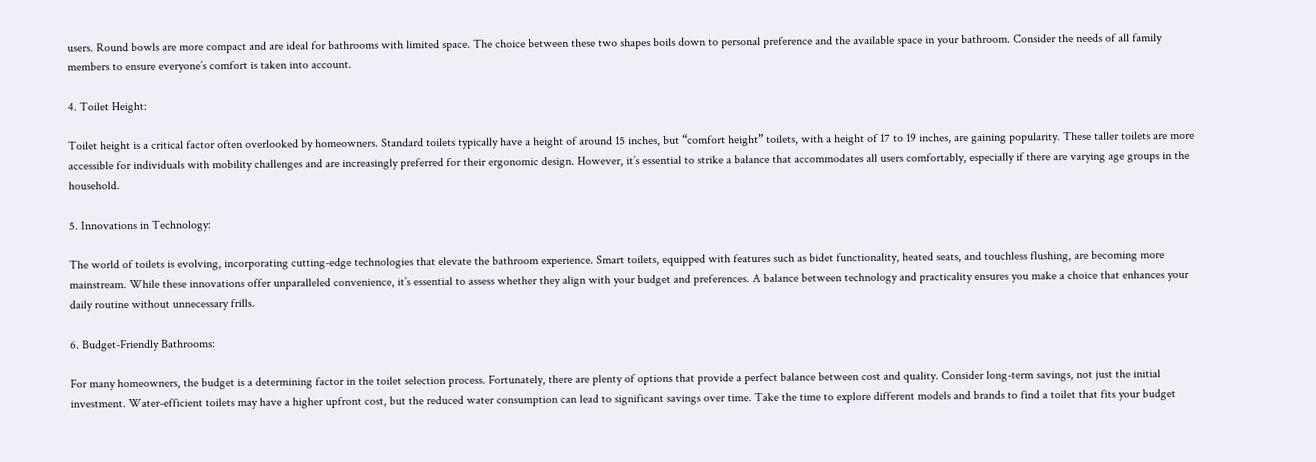users. Round bowls are more compact and are ideal for bathrooms with limited space. The choice between these two shapes boils down to personal preference and the available space in your bathroom. Consider the needs of all family members to ensure everyone’s comfort is taken into account.

4. Toilet Height:

Toilet height is a critical factor often overlooked by homeowners. Standard toilets typically have a height of around 15 inches, but “comfort height” toilets, with a height of 17 to 19 inches, are gaining popularity. These taller toilets are more accessible for individuals with mobility challenges and are increasingly preferred for their ergonomic design. However, it’s essential to strike a balance that accommodates all users comfortably, especially if there are varying age groups in the household.

5. Innovations in Technology:

The world of toilets is evolving, incorporating cutting-edge technologies that elevate the bathroom experience. Smart toilets, equipped with features such as bidet functionality, heated seats, and touchless flushing, are becoming more mainstream. While these innovations offer unparalleled convenience, it’s essential to assess whether they align with your budget and preferences. A balance between technology and practicality ensures you make a choice that enhances your daily routine without unnecessary frills.

6. Budget-Friendly Bathrooms:

For many homeowners, the budget is a determining factor in the toilet selection process. Fortunately, there are plenty of options that provide a perfect balance between cost and quality. Consider long-term savings, not just the initial investment. Water-efficient toilets may have a higher upfront cost, but the reduced water consumption can lead to significant savings over time. Take the time to explore different models and brands to find a toilet that fits your budget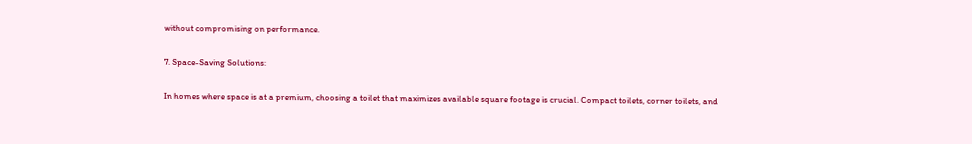without compromising on performance.

7. Space-Saving Solutions:

In homes where space is at a premium, choosing a toilet that maximizes available square footage is crucial. Compact toilets, corner toilets, and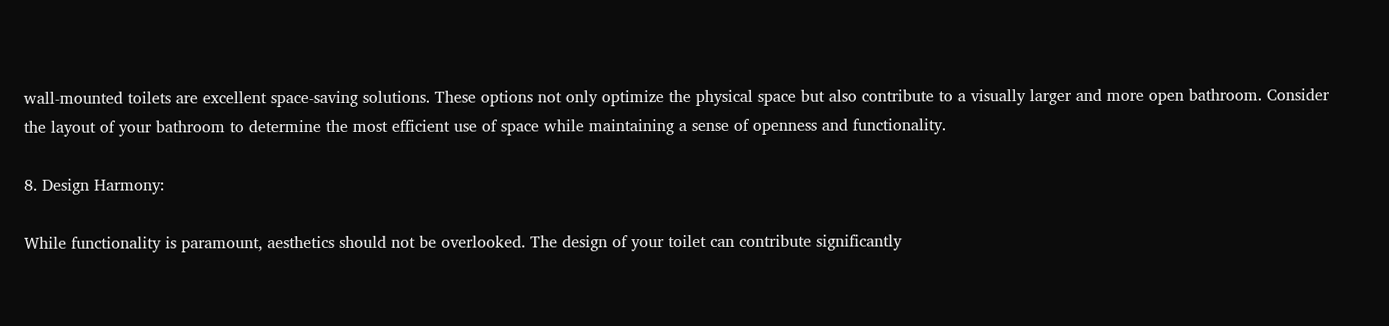wall-mounted toilets are excellent space-saving solutions. These options not only optimize the physical space but also contribute to a visually larger and more open bathroom. Consider the layout of your bathroom to determine the most efficient use of space while maintaining a sense of openness and functionality.

8. Design Harmony:

While functionality is paramount, aesthetics should not be overlooked. The design of your toilet can contribute significantly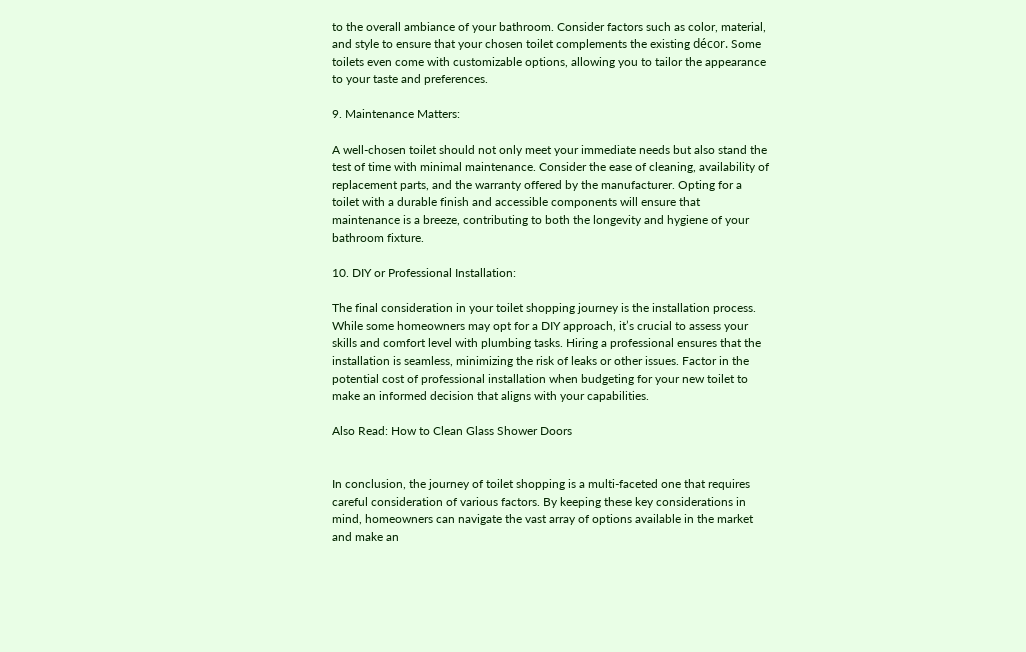to the overall ambiance of your bathroom. Consider factors such as color, material, and style to ensure that your chosen toilet complements the existing décor. Some toilets even come with customizable options, allowing you to tailor the appearance to your taste and preferences.

9. Maintenance Matters:

A well-chosen toilet should not only meet your immediate needs but also stand the test of time with minimal maintenance. Consider the ease of cleaning, availability of replacement parts, and the warranty offered by the manufacturer. Opting for a toilet with a durable finish and accessible components will ensure that maintenance is a breeze, contributing to both the longevity and hygiene of your bathroom fixture.

10. DIY or Professional Installation:

The final consideration in your toilet shopping journey is the installation process. While some homeowners may opt for a DIY approach, it’s crucial to assess your skills and comfort level with plumbing tasks. Hiring a professional ensures that the installation is seamless, minimizing the risk of leaks or other issues. Factor in the potential cost of professional installation when budgeting for your new toilet to make an informed decision that aligns with your capabilities.

Also Read: How to Clean Glass Shower Doors


In conclusion, the journey of toilet shopping is a multi-faceted one that requires careful consideration of various factors. By keeping these key considerations in mind, homeowners can navigate the vast array of options available in the market and make an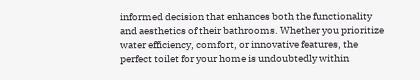informed decision that enhances both the functionality and aesthetics of their bathrooms. Whether you prioritize water efficiency, comfort, or innovative features, the perfect toilet for your home is undoubtedly within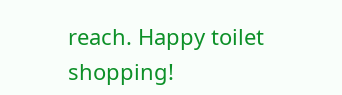reach. Happy toilet shopping!